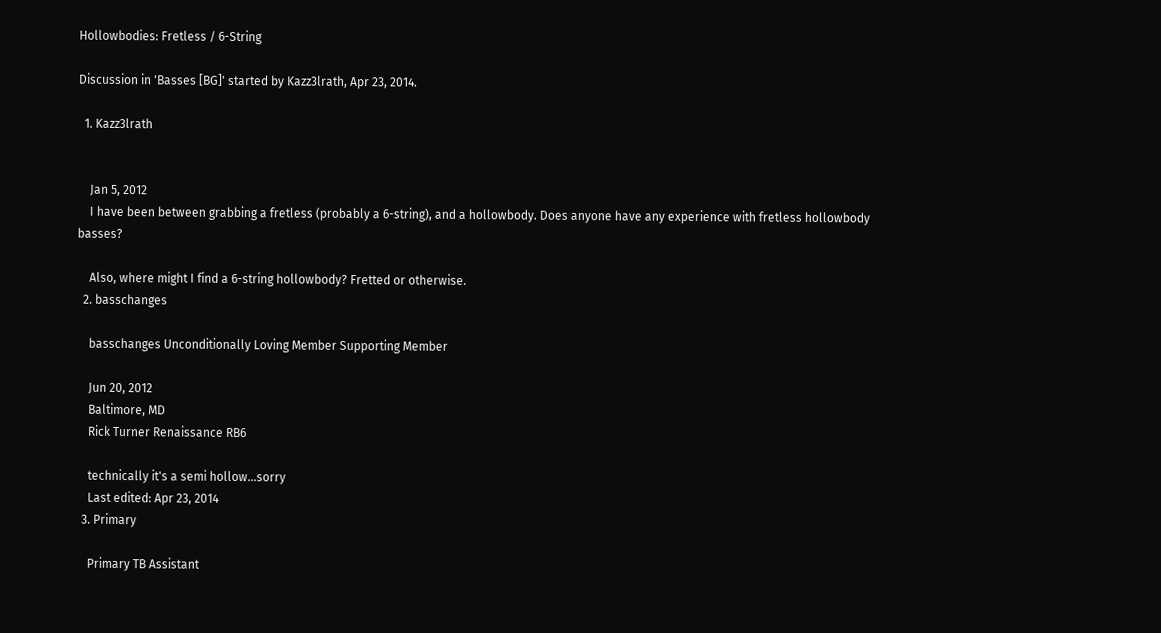Hollowbodies: Fretless / 6-String

Discussion in 'Basses [BG]' started by Kazz3lrath, Apr 23, 2014.

  1. Kazz3lrath


    Jan 5, 2012
    I have been between grabbing a fretless (probably a 6-string), and a hollowbody. Does anyone have any experience with fretless hollowbody basses?

    Also, where might I find a 6-string hollowbody? Fretted or otherwise.
  2. basschanges

    basschanges Unconditionally Loving Member Supporting Member

    Jun 20, 2012
    Baltimore, MD
    Rick Turner Renaissance RB6

    technically it's a semi hollow...sorry
    Last edited: Apr 23, 2014
  3. Primary

    Primary TB Assistant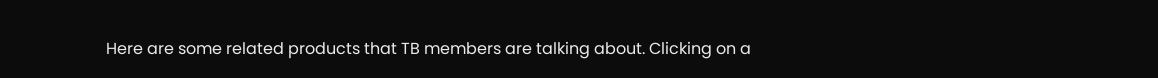Here are some related products that TB members are talking about. Clicking on a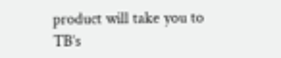product will take you to TB’s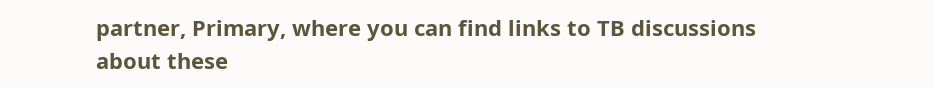partner, Primary, where you can find links to TB discussions about these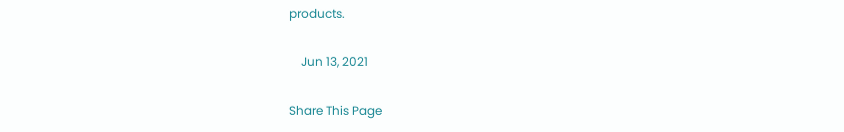products.

    Jun 13, 2021

Share This Page